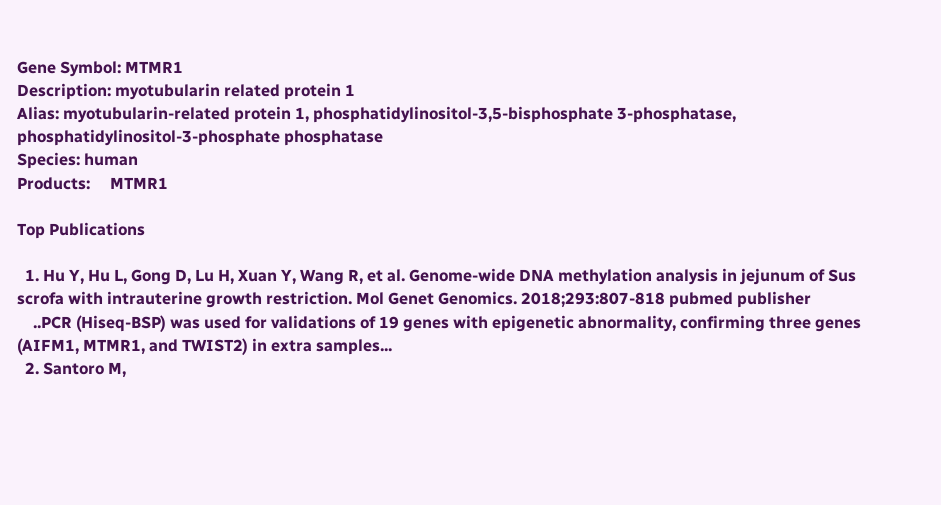Gene Symbol: MTMR1
Description: myotubularin related protein 1
Alias: myotubularin-related protein 1, phosphatidylinositol-3,5-bisphosphate 3-phosphatase, phosphatidylinositol-3-phosphate phosphatase
Species: human
Products:     MTMR1

Top Publications

  1. Hu Y, Hu L, Gong D, Lu H, Xuan Y, Wang R, et al. Genome-wide DNA methylation analysis in jejunum of Sus scrofa with intrauterine growth restriction. Mol Genet Genomics. 2018;293:807-818 pubmed publisher
    ..PCR (Hiseq-BSP) was used for validations of 19 genes with epigenetic abnormality, confirming three genes (AIFM1, MTMR1, and TWIST2) in extra samples...
  2. Santoro M,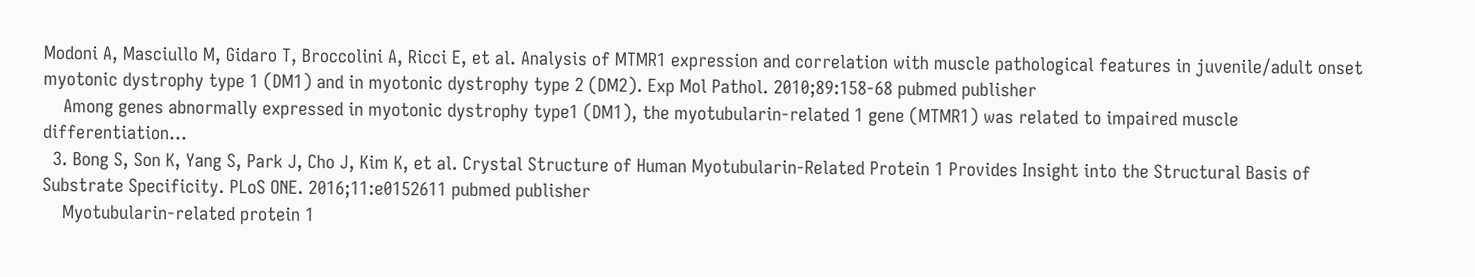Modoni A, Masciullo M, Gidaro T, Broccolini A, Ricci E, et al. Analysis of MTMR1 expression and correlation with muscle pathological features in juvenile/adult onset myotonic dystrophy type 1 (DM1) and in myotonic dystrophy type 2 (DM2). Exp Mol Pathol. 2010;89:158-68 pubmed publisher
    Among genes abnormally expressed in myotonic dystrophy type1 (DM1), the myotubularin-related 1 gene (MTMR1) was related to impaired muscle differentiation...
  3. Bong S, Son K, Yang S, Park J, Cho J, Kim K, et al. Crystal Structure of Human Myotubularin-Related Protein 1 Provides Insight into the Structural Basis of Substrate Specificity. PLoS ONE. 2016;11:e0152611 pubmed publisher
    Myotubularin-related protein 1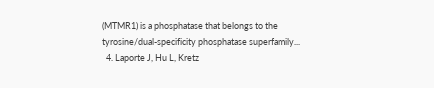(MTMR1) is a phosphatase that belongs to the tyrosine/dual-specificity phosphatase superfamily...
  4. Laporte J, Hu L, Kretz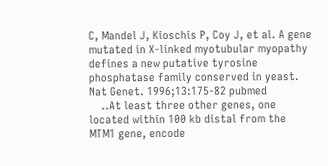C, Mandel J, Kioschis P, Coy J, et al. A gene mutated in X-linked myotubular myopathy defines a new putative tyrosine phosphatase family conserved in yeast. Nat Genet. 1996;13:175-82 pubmed
    ..At least three other genes, one located within 100 kb distal from the MTM1 gene, encode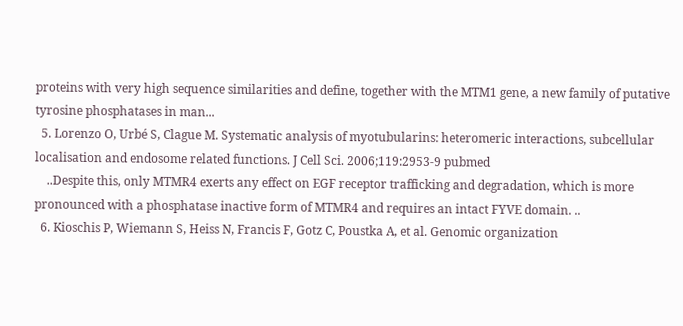proteins with very high sequence similarities and define, together with the MTM1 gene, a new family of putative tyrosine phosphatases in man...
  5. Lorenzo O, Urbé S, Clague M. Systematic analysis of myotubularins: heteromeric interactions, subcellular localisation and endosome related functions. J Cell Sci. 2006;119:2953-9 pubmed
    ..Despite this, only MTMR4 exerts any effect on EGF receptor trafficking and degradation, which is more pronounced with a phosphatase inactive form of MTMR4 and requires an intact FYVE domain. ..
  6. Kioschis P, Wiemann S, Heiss N, Francis F, Gotz C, Poustka A, et al. Genomic organization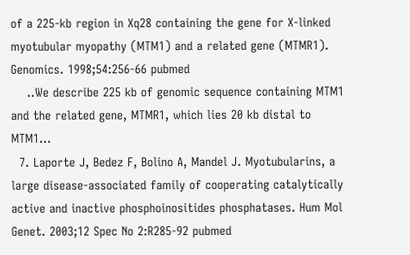of a 225-kb region in Xq28 containing the gene for X-linked myotubular myopathy (MTM1) and a related gene (MTMR1). Genomics. 1998;54:256-66 pubmed
    ..We describe 225 kb of genomic sequence containing MTM1 and the related gene, MTMR1, which lies 20 kb distal to MTM1...
  7. Laporte J, Bedez F, Bolino A, Mandel J. Myotubularins, a large disease-associated family of cooperating catalytically active and inactive phosphoinositides phosphatases. Hum Mol Genet. 2003;12 Spec No 2:R285-92 pubmed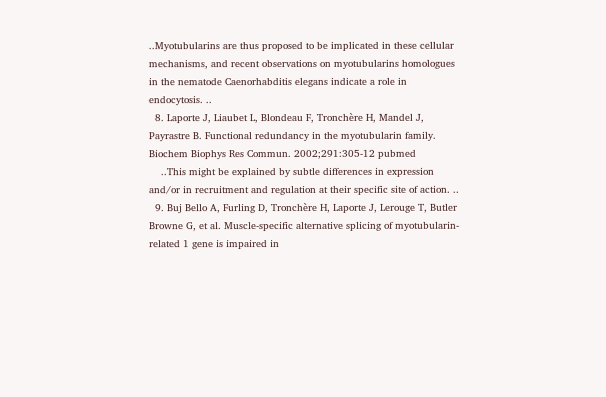..Myotubularins are thus proposed to be implicated in these cellular mechanisms, and recent observations on myotubularins homologues in the nematode Caenorhabditis elegans indicate a role in endocytosis. ..
  8. Laporte J, Liaubet L, Blondeau F, Tronchère H, Mandel J, Payrastre B. Functional redundancy in the myotubularin family. Biochem Biophys Res Commun. 2002;291:305-12 pubmed
    ..This might be explained by subtle differences in expression and/or in recruitment and regulation at their specific site of action. ..
  9. Buj Bello A, Furling D, Tronchère H, Laporte J, Lerouge T, Butler Browne G, et al. Muscle-specific alternative splicing of myotubularin-related 1 gene is impaired in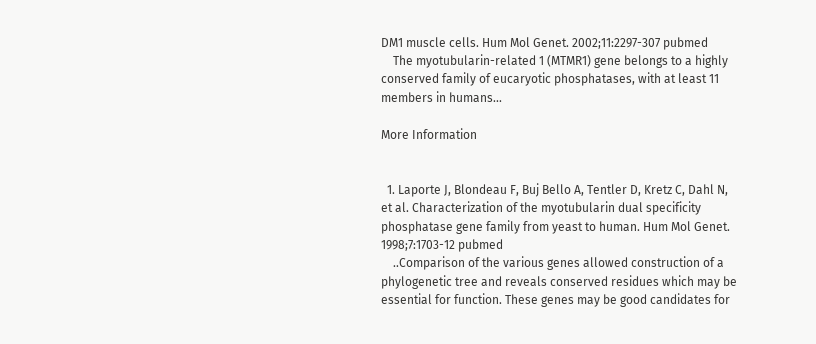DM1 muscle cells. Hum Mol Genet. 2002;11:2297-307 pubmed
    The myotubularin-related 1 (MTMR1) gene belongs to a highly conserved family of eucaryotic phosphatases, with at least 11 members in humans...

More Information


  1. Laporte J, Blondeau F, Buj Bello A, Tentler D, Kretz C, Dahl N, et al. Characterization of the myotubularin dual specificity phosphatase gene family from yeast to human. Hum Mol Genet. 1998;7:1703-12 pubmed
    ..Comparison of the various genes allowed construction of a phylogenetic tree and reveals conserved residues which may be essential for function. These genes may be good candidates for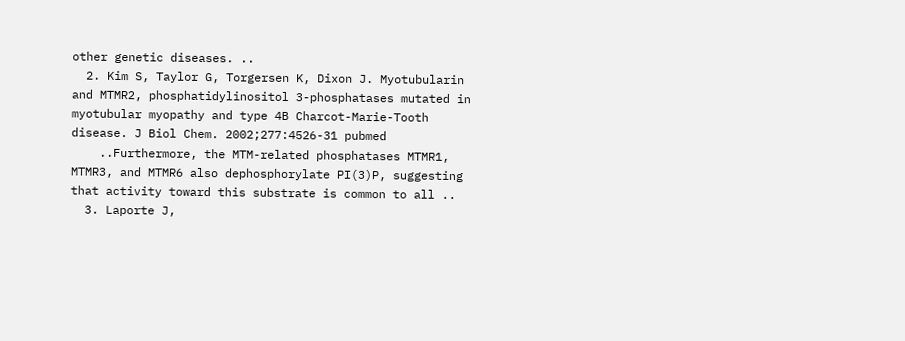other genetic diseases. ..
  2. Kim S, Taylor G, Torgersen K, Dixon J. Myotubularin and MTMR2, phosphatidylinositol 3-phosphatases mutated in myotubular myopathy and type 4B Charcot-Marie-Tooth disease. J Biol Chem. 2002;277:4526-31 pubmed
    ..Furthermore, the MTM-related phosphatases MTMR1, MTMR3, and MTMR6 also dephosphorylate PI(3)P, suggesting that activity toward this substrate is common to all ..
  3. Laporte J,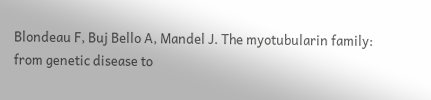Blondeau F, Buj Bello A, Mandel J. The myotubularin family: from genetic disease to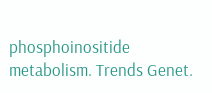phosphoinositide metabolism. Trends Genet.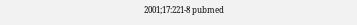2001;17:221-8 pubmed